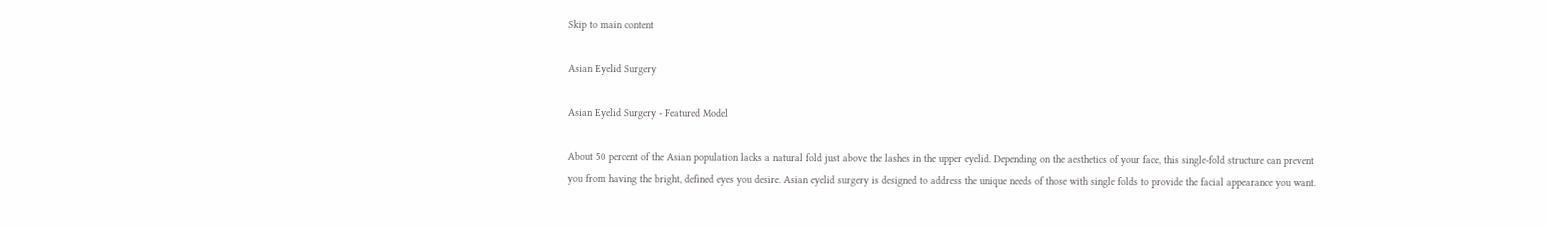Skip to main content

Asian Eyelid Surgery

Asian Eyelid Surgery - Featured Model

About 50 percent of the Asian population lacks a natural fold just above the lashes in the upper eyelid. Depending on the aesthetics of your face, this single-fold structure can prevent you from having the bright, defined eyes you desire. Asian eyelid surgery is designed to address the unique needs of those with single folds to provide the facial appearance you want.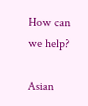How can we help?

Asian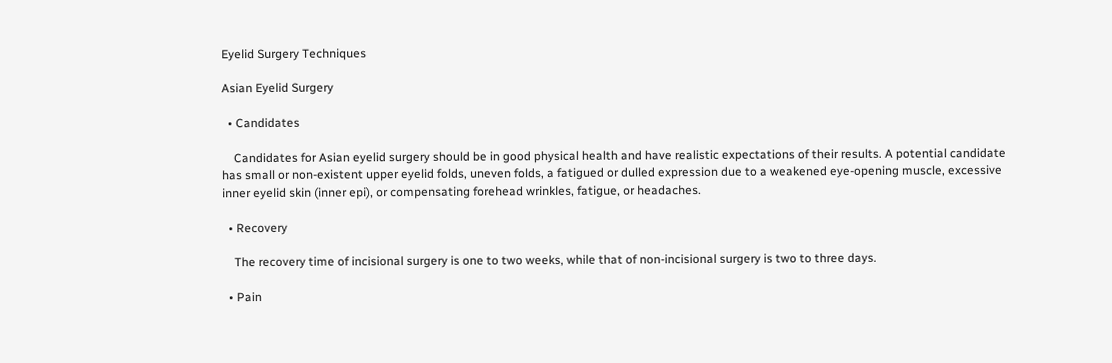Eyelid Surgery Techniques

Asian Eyelid Surgery

  • Candidates

    Candidates for Asian eyelid surgery should be in good physical health and have realistic expectations of their results. A potential candidate has small or non-existent upper eyelid folds, uneven folds, a fatigued or dulled expression due to a weakened eye-opening muscle, excessive inner eyelid skin (inner epi), or compensating forehead wrinkles, fatigue, or headaches.

  • Recovery

    The recovery time of incisional surgery is one to two weeks, while that of non-incisional surgery is two to three days.

  • Pain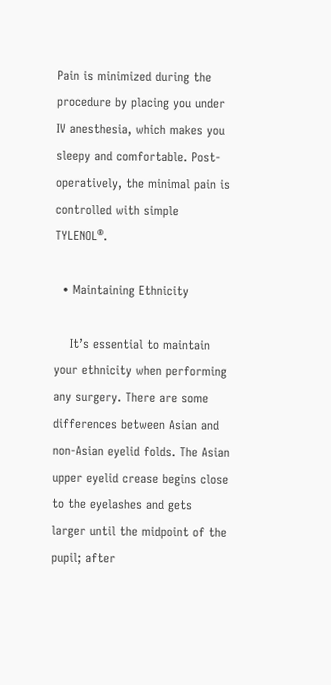Pain is minimized during the procedure by placing you under IV anesthesia, which makes you sleepy and comfortable. Post-operatively, the minimal pain is controlled with simple TYLENOL®.

  • Maintaining Ethnicity

    It’s essential to maintain your ethnicity when performing any surgery. There are some differences between Asian and non-Asian eyelid folds. The Asian upper eyelid crease begins close to the eyelashes and gets larger until the midpoint of the pupil; after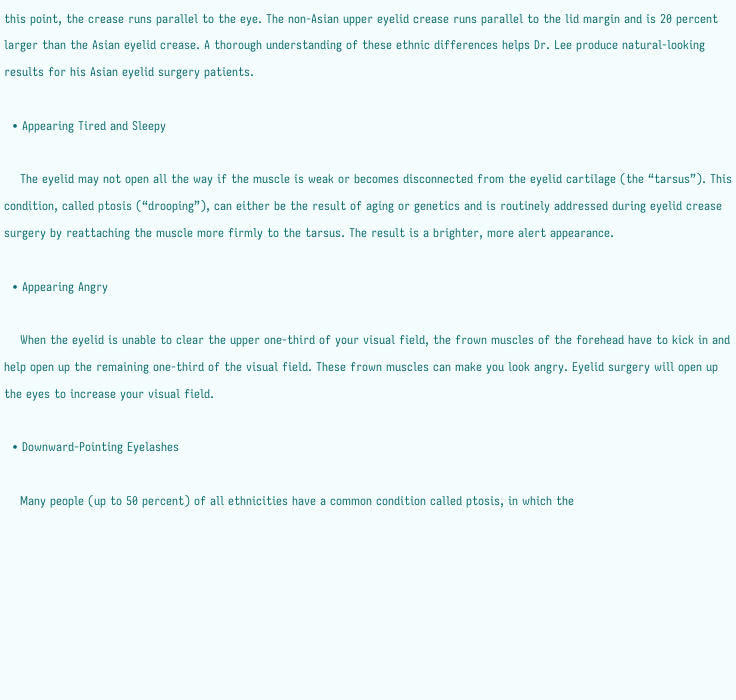this point, the crease runs parallel to the eye. The non-Asian upper eyelid crease runs parallel to the lid margin and is 20 percent larger than the Asian eyelid crease. A thorough understanding of these ethnic differences helps Dr. Lee produce natural-looking results for his Asian eyelid surgery patients.

  • Appearing Tired and Sleepy

    The eyelid may not open all the way if the muscle is weak or becomes disconnected from the eyelid cartilage (the “tarsus”). This condition, called ptosis (“drooping”), can either be the result of aging or genetics and is routinely addressed during eyelid crease surgery by reattaching the muscle more firmly to the tarsus. The result is a brighter, more alert appearance.

  • Appearing Angry

    When the eyelid is unable to clear the upper one-third of your visual field, the frown muscles of the forehead have to kick in and help open up the remaining one-third of the visual field. These frown muscles can make you look angry. Eyelid surgery will open up the eyes to increase your visual field.

  • Downward-Pointing Eyelashes

    Many people (up to 50 percent) of all ethnicities have a common condition called ptosis, in which the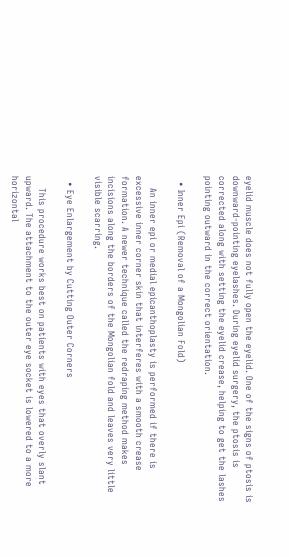eyelid muscle does not fully open the eyelid. One of the signs of ptosis is downward-pointing eyelashes. During eyelid surgery, the ptosis is corrected along with setting the eyelid crease, helping to get the lashes pointing outward in the correct orientation.

  • Inner Epi (Removal of a Mongolian Fold)

    An inner epi or medial epicanthoplasty is performed if there is excessive inner corner skin that interferes with a smooth crease formation. A newer technique called the redraping method makes incisions along the borders of the Mongolian fold and leaves very little visible scarring.

  • Eye Enlargement by Cutting Outer Corners

    This procedure works best on patients with eyes that overly slant upward. The attachment to the outer eye socket is lowered to a more horizontal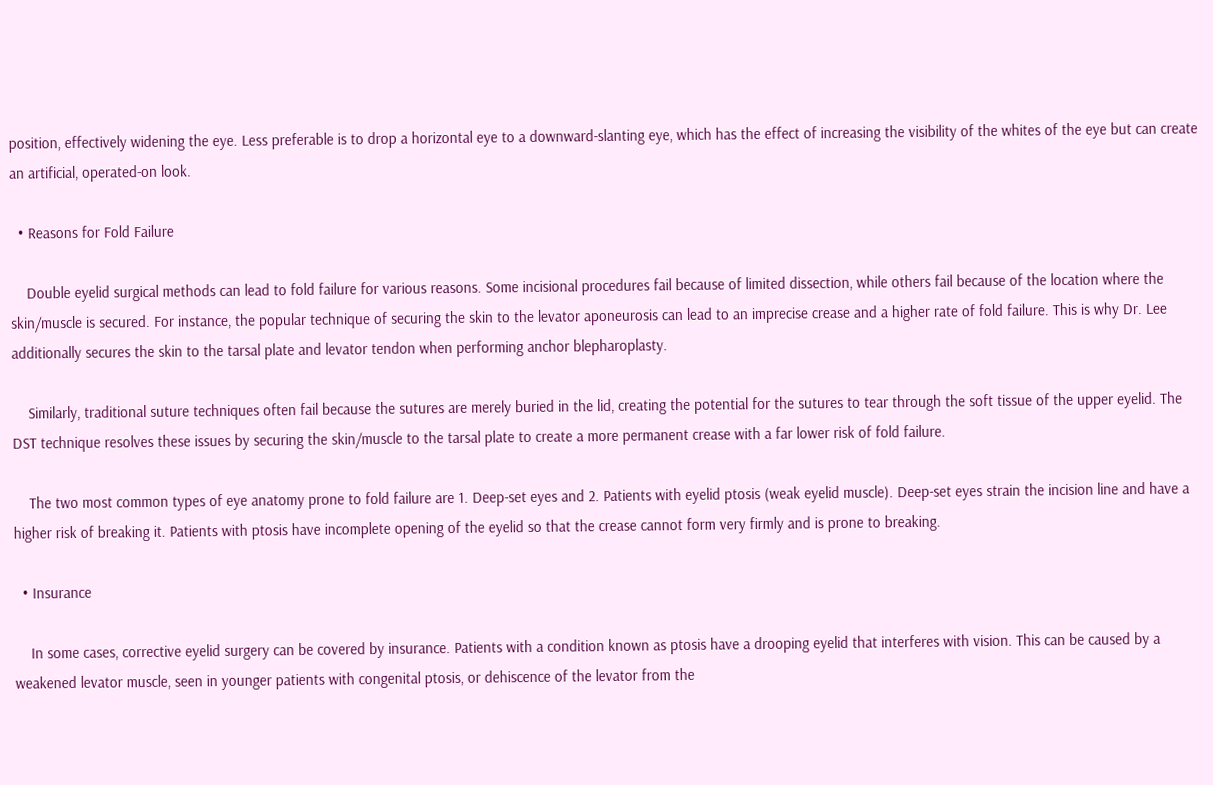position, effectively widening the eye. Less preferable is to drop a horizontal eye to a downward-slanting eye, which has the effect of increasing the visibility of the whites of the eye but can create an artificial, operated-on look.

  • Reasons for Fold Failure

    Double eyelid surgical methods can lead to fold failure for various reasons. Some incisional procedures fail because of limited dissection, while others fail because of the location where the skin/muscle is secured. For instance, the popular technique of securing the skin to the levator aponeurosis can lead to an imprecise crease and a higher rate of fold failure. This is why Dr. Lee additionally secures the skin to the tarsal plate and levator tendon when performing anchor blepharoplasty.

    Similarly, traditional suture techniques often fail because the sutures are merely buried in the lid, creating the potential for the sutures to tear through the soft tissue of the upper eyelid. The DST technique resolves these issues by securing the skin/muscle to the tarsal plate to create a more permanent crease with a far lower risk of fold failure.

    The two most common types of eye anatomy prone to fold failure are 1. Deep-set eyes and 2. Patients with eyelid ptosis (weak eyelid muscle). Deep-set eyes strain the incision line and have a higher risk of breaking it. Patients with ptosis have incomplete opening of the eyelid so that the crease cannot form very firmly and is prone to breaking.

  • Insurance

    In some cases, corrective eyelid surgery can be covered by insurance. Patients with a condition known as ptosis have a drooping eyelid that interferes with vision. This can be caused by a weakened levator muscle, seen in younger patients with congenital ptosis, or dehiscence of the levator from the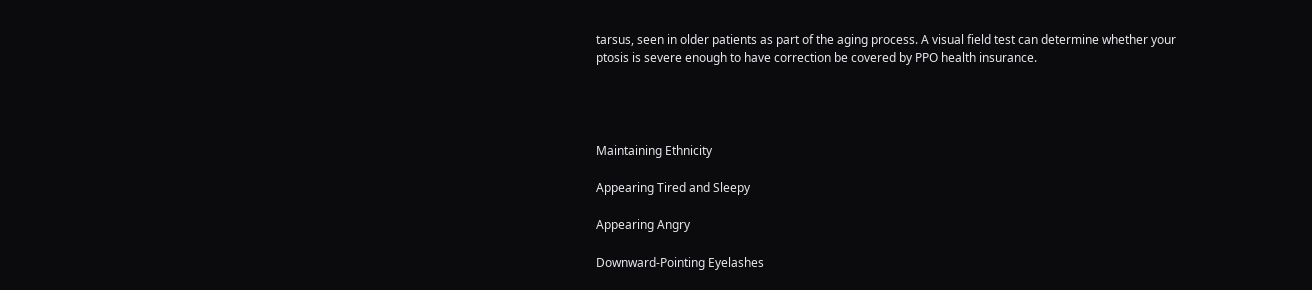tarsus, seen in older patients as part of the aging process. A visual field test can determine whether your ptosis is severe enough to have correction be covered by PPO health insurance.




Maintaining Ethnicity

Appearing Tired and Sleepy

Appearing Angry

Downward-Pointing Eyelashes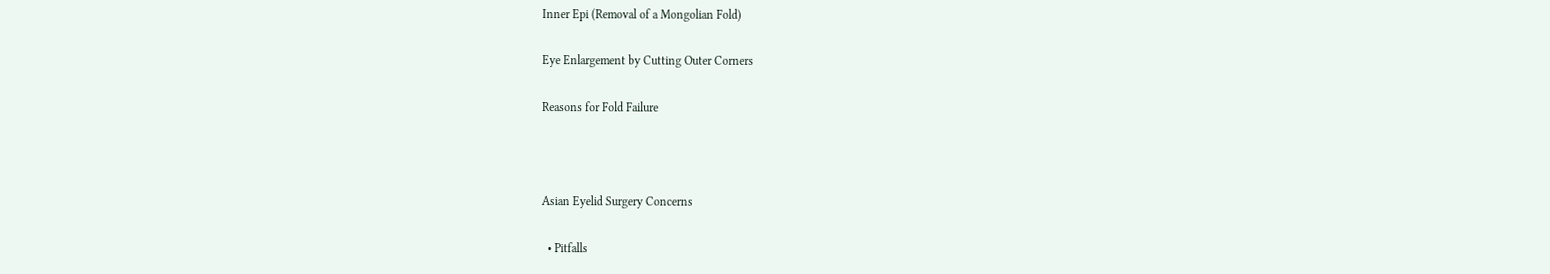Inner Epi (Removal of a Mongolian Fold)

Eye Enlargement by Cutting Outer Corners

Reasons for Fold Failure



Asian Eyelid Surgery Concerns

  • Pitfalls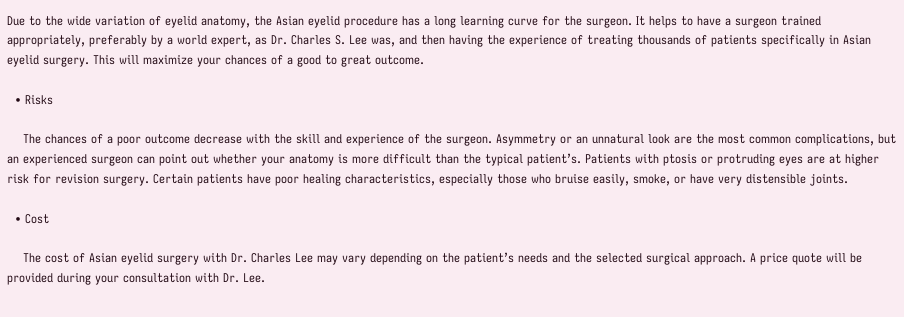Due to the wide variation of eyelid anatomy, the Asian eyelid procedure has a long learning curve for the surgeon. It helps to have a surgeon trained appropriately, preferably by a world expert, as Dr. Charles S. Lee was, and then having the experience of treating thousands of patients specifically in Asian eyelid surgery. This will maximize your chances of a good to great outcome.

  • Risks

    The chances of a poor outcome decrease with the skill and experience of the surgeon. Asymmetry or an unnatural look are the most common complications, but an experienced surgeon can point out whether your anatomy is more difficult than the typical patient’s. Patients with ptosis or protruding eyes are at higher risk for revision surgery. Certain patients have poor healing characteristics, especially those who bruise easily, smoke, or have very distensible joints.

  • Cost

    The cost of Asian eyelid surgery with Dr. Charles Lee may vary depending on the patient’s needs and the selected surgical approach. A price quote will be provided during your consultation with Dr. Lee.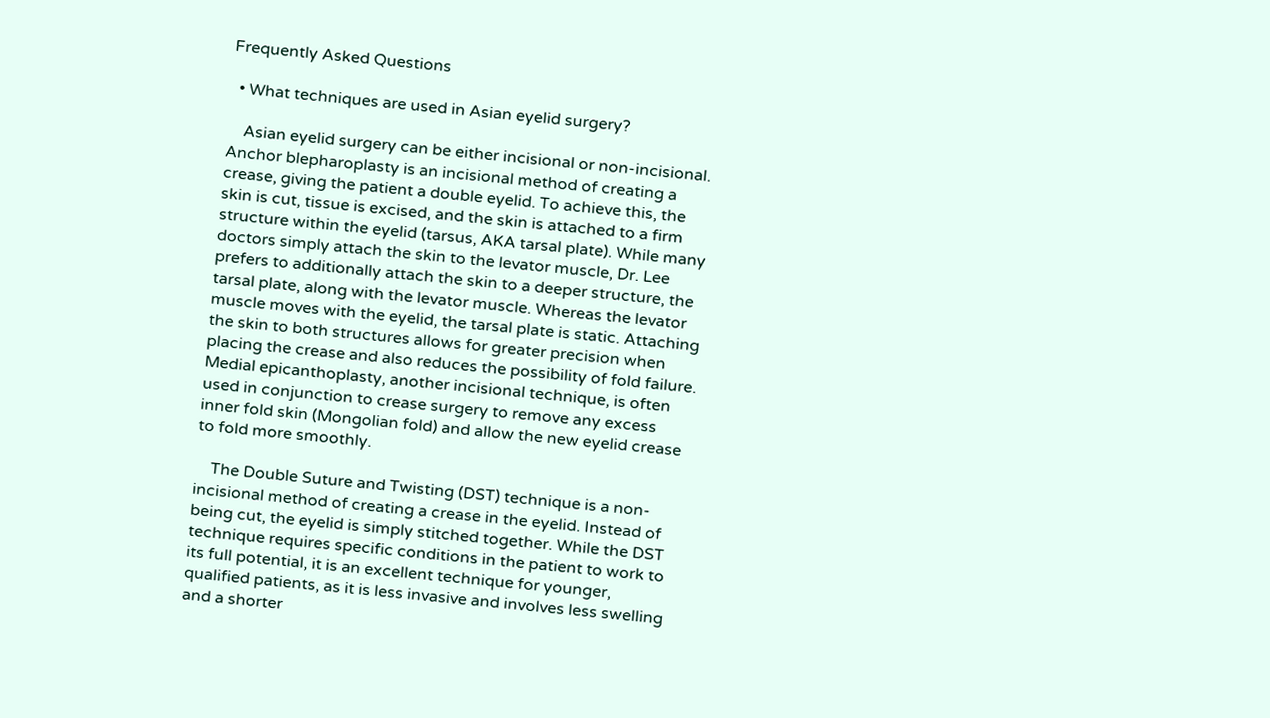Frequently Asked Questions

  • What techniques are used in Asian eyelid surgery?

    Asian eyelid surgery can be either incisional or non-incisional. Anchor blepharoplasty is an incisional method of creating a crease, giving the patient a double eyelid. To achieve this, the skin is cut, tissue is excised, and the skin is attached to a firm structure within the eyelid (tarsus, AKA tarsal plate). While many doctors simply attach the skin to the levator muscle, Dr. Lee prefers to additionally attach the skin to a deeper structure, the tarsal plate, along with the levator muscle. Whereas the levator muscle moves with the eyelid, the tarsal plate is static. Attaching the skin to both structures allows for greater precision when placing the crease and also reduces the possibility of fold failure. Medial epicanthoplasty, another incisional technique, is often used in conjunction to crease surgery to remove any excess inner fold skin (Mongolian fold) and allow the new eyelid crease to fold more smoothly.

    The Double Suture and Twisting (DST) technique is a non-incisional method of creating a crease in the eyelid. Instead of being cut, the eyelid is simply stitched together. While the DST technique requires specific conditions in the patient to work to its full potential, it is an excellent technique for younger, qualified patients, as it is less invasive and involves less swelling and a shorter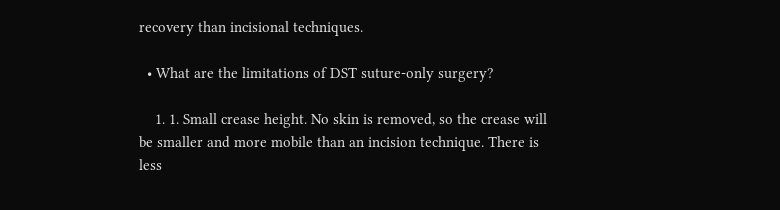recovery than incisional techniques.

  • What are the limitations of DST suture-only surgery?

    1. 1. Small crease height. No skin is removed, so the crease will be smaller and more mobile than an incision technique. There is less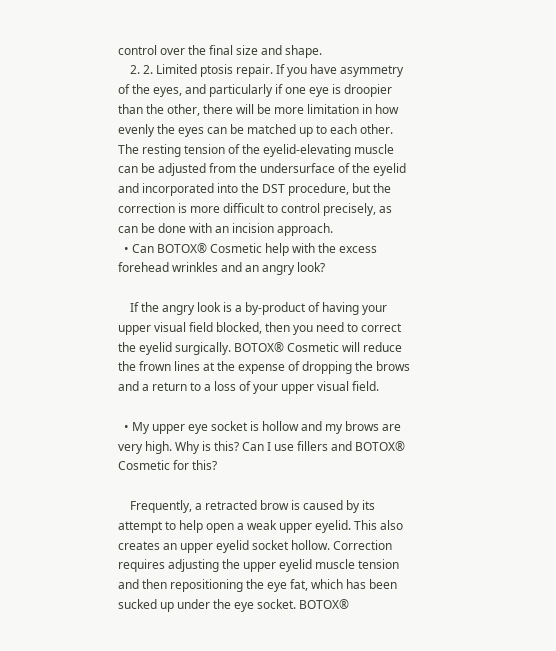control over the final size and shape.
    2. 2. Limited ptosis repair. If you have asymmetry of the eyes, and particularly if one eye is droopier than the other, there will be more limitation in how evenly the eyes can be matched up to each other. The resting tension of the eyelid-elevating muscle can be adjusted from the undersurface of the eyelid and incorporated into the DST procedure, but the correction is more difficult to control precisely, as can be done with an incision approach.
  • Can BOTOX® Cosmetic help with the excess forehead wrinkles and an angry look?

    If the angry look is a by-product of having your upper visual field blocked, then you need to correct the eyelid surgically. BOTOX® Cosmetic will reduce the frown lines at the expense of dropping the brows and a return to a loss of your upper visual field.

  • My upper eye socket is hollow and my brows are very high. Why is this? Can I use fillers and BOTOX® Cosmetic for this?

    Frequently, a retracted brow is caused by its attempt to help open a weak upper eyelid. This also creates an upper eyelid socket hollow. Correction requires adjusting the upper eyelid muscle tension and then repositioning the eye fat, which has been sucked up under the eye socket. BOTOX®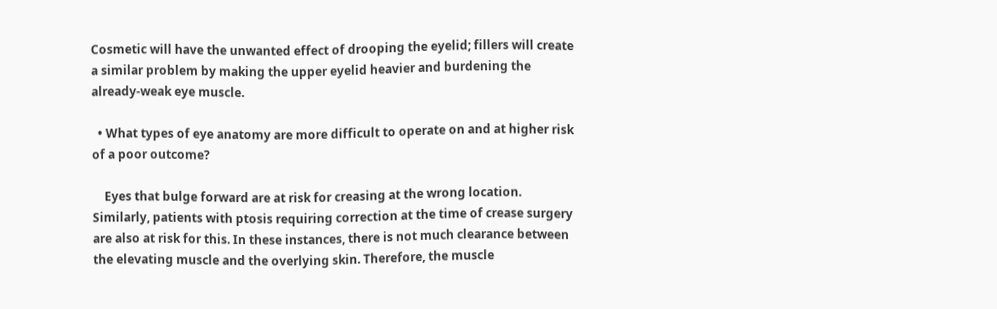Cosmetic will have the unwanted effect of drooping the eyelid; fillers will create a similar problem by making the upper eyelid heavier and burdening the already-weak eye muscle.

  • What types of eye anatomy are more difficult to operate on and at higher risk of a poor outcome?

    Eyes that bulge forward are at risk for creasing at the wrong location. Similarly, patients with ptosis requiring correction at the time of crease surgery are also at risk for this. In these instances, there is not much clearance between the elevating muscle and the overlying skin. Therefore, the muscle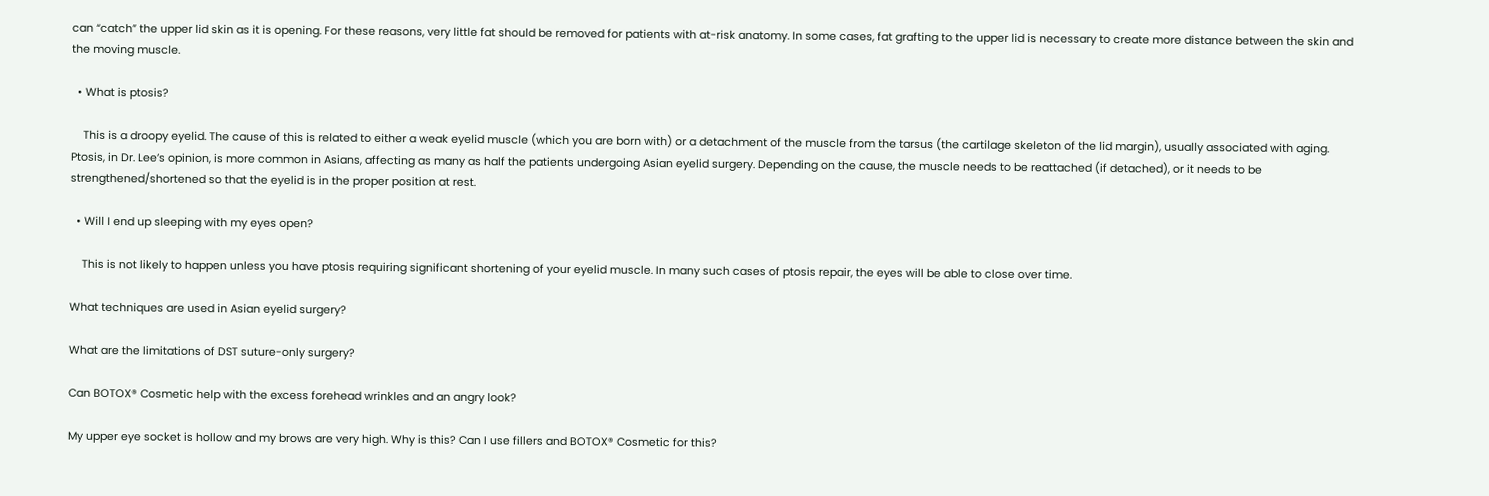can “catch” the upper lid skin as it is opening. For these reasons, very little fat should be removed for patients with at-risk anatomy. In some cases, fat grafting to the upper lid is necessary to create more distance between the skin and the moving muscle.

  • What is ptosis?

    This is a droopy eyelid. The cause of this is related to either a weak eyelid muscle (which you are born with) or a detachment of the muscle from the tarsus (the cartilage skeleton of the lid margin), usually associated with aging. Ptosis, in Dr. Lee’s opinion, is more common in Asians, affecting as many as half the patients undergoing Asian eyelid surgery. Depending on the cause, the muscle needs to be reattached (if detached), or it needs to be strengthened/shortened so that the eyelid is in the proper position at rest.

  • Will I end up sleeping with my eyes open?

    This is not likely to happen unless you have ptosis requiring significant shortening of your eyelid muscle. In many such cases of ptosis repair, the eyes will be able to close over time.

What techniques are used in Asian eyelid surgery?

What are the limitations of DST suture-only surgery?

Can BOTOX® Cosmetic help with the excess forehead wrinkles and an angry look?

My upper eye socket is hollow and my brows are very high. Why is this? Can I use fillers and BOTOX® Cosmetic for this?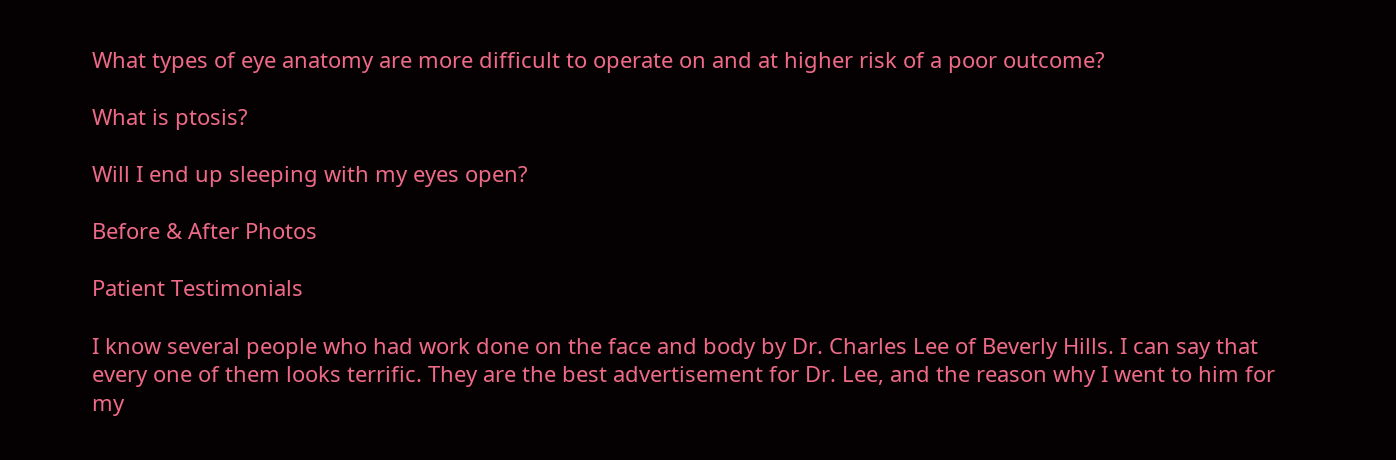What types of eye anatomy are more difficult to operate on and at higher risk of a poor outcome?

What is ptosis?

Will I end up sleeping with my eyes open?

Before & After Photos

Patient Testimonials

I know several people who had work done on the face and body by Dr. Charles Lee of Beverly Hills. I can say that every one of them looks terrific. They are the best advertisement for Dr. Lee, and the reason why I went to him for my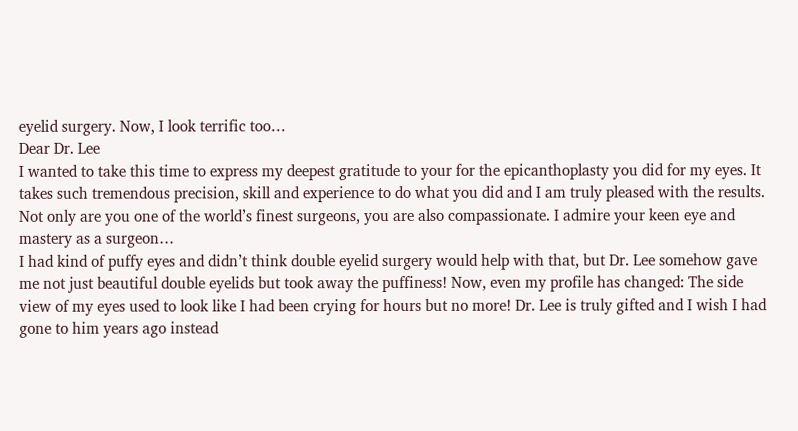eyelid surgery. Now, I look terrific too…
Dear Dr. Lee
I wanted to take this time to express my deepest gratitude to your for the epicanthoplasty you did for my eyes. It takes such tremendous precision, skill and experience to do what you did and I am truly pleased with the results. Not only are you one of the world’s finest surgeons, you are also compassionate. I admire your keen eye and mastery as a surgeon…
I had kind of puffy eyes and didn’t think double eyelid surgery would help with that, but Dr. Lee somehow gave me not just beautiful double eyelids but took away the puffiness! Now, even my profile has changed: The side view of my eyes used to look like I had been crying for hours but no more! Dr. Lee is truly gifted and I wish I had gone to him years ago instead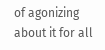of agonizing about it for all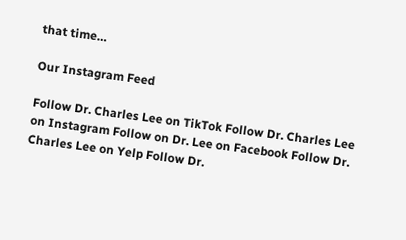that time…

Our Instagram Feed

Follow Dr. Charles Lee on TikTok Follow Dr. Charles Lee on Instagram Follow on Dr. Lee on Facebook Follow Dr. Charles Lee on Yelp Follow Dr.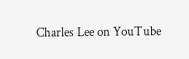Charles Lee on YouTube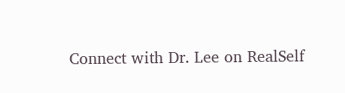Connect with Dr. Lee on RealSelf